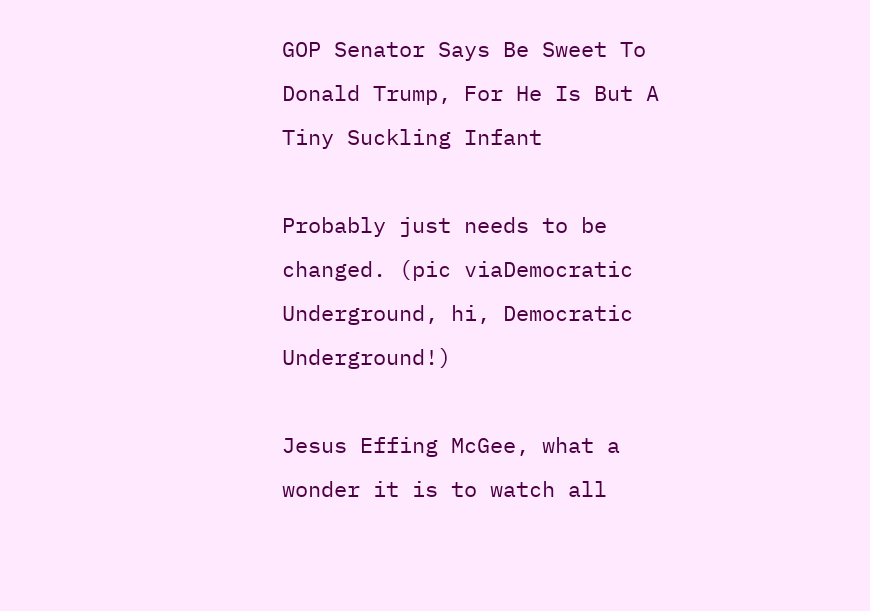GOP Senator Says Be Sweet To Donald Trump, For He Is But A Tiny Suckling Infant

Probably just needs to be changed. (pic viaDemocratic Underground, hi, Democratic Underground!)

Jesus Effing McGee, what a wonder it is to watch all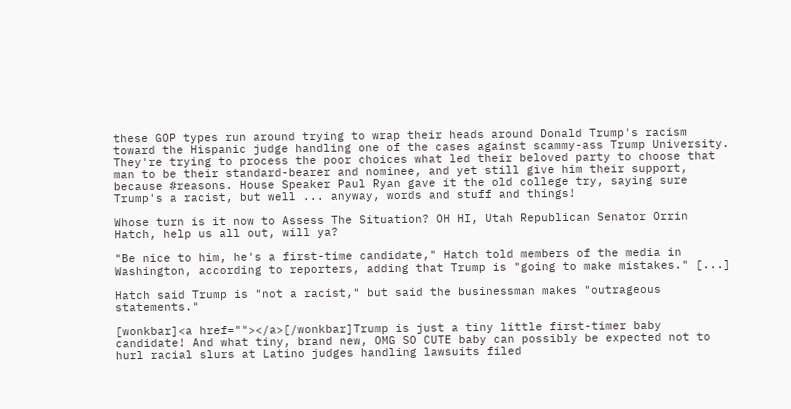these GOP types run around trying to wrap their heads around Donald Trump's racism toward the Hispanic judge handling one of the cases against scammy-ass Trump University. They're trying to process the poor choices what led their beloved party to choose that man to be their standard-bearer and nominee, and yet still give him their support, because #reasons. House Speaker Paul Ryan gave it the old college try, saying sure Trump's a racist, but well ... anyway, words and stuff and things!

Whose turn is it now to Assess The Situation? OH HI, Utah Republican Senator Orrin Hatch, help us all out, will ya?

"Be nice to him, he's a first-time candidate," Hatch told members of the media in Washington, according to reporters, adding that Trump is "going to make mistakes." [...]

Hatch said Trump is "not a racist," but said the businessman makes "outrageous statements."

[wonkbar]<a href=""></a>[/wonkbar]Trump is just a tiny little first-timer baby candidate! And what tiny, brand new, OMG SO CUTE baby can possibly be expected not to hurl racial slurs at Latino judges handling lawsuits filed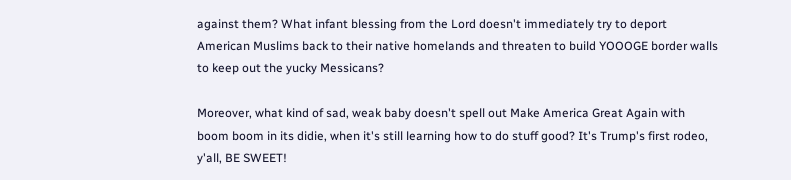against them? What infant blessing from the Lord doesn't immediately try to deport American Muslims back to their native homelands and threaten to build YOOOGE border walls to keep out the yucky Messicans?

Moreover, what kind of sad, weak baby doesn't spell out Make America Great Again with boom boom in its didie, when it's still learning how to do stuff good? It's Trump's first rodeo, y'all, BE SWEET!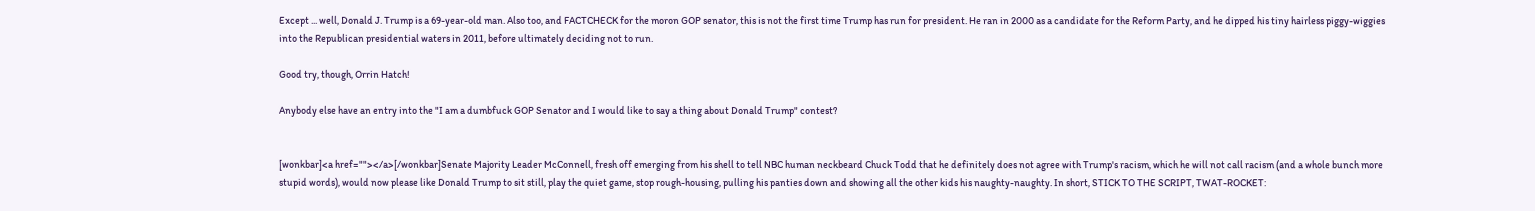Except ... well, Donald J. Trump is a 69-year-old man. Also too, and FACTCHECK for the moron GOP senator, this is not the first time Trump has run for president. He ran in 2000 as a candidate for the Reform Party, and he dipped his tiny hairless piggy-wiggies into the Republican presidential waters in 2011, before ultimately deciding not to run.

Good try, though, Orrin Hatch!

Anybody else have an entry into the "I am a dumbfuck GOP Senator and I would like to say a thing about Donald Trump" contest?


[wonkbar]<a href=""></a>[/wonkbar]Senate Majority Leader McConnell, fresh off emerging from his shell to tell NBC human neckbeard Chuck Todd that he definitely does not agree with Trump's racism, which he will not call racism (and a whole bunch more stupid words), would now please like Donald Trump to sit still, play the quiet game, stop rough-housing, pulling his panties down and showing all the other kids his naughty-naughty. In short, STICK TO THE SCRIPT, TWAT-ROCKET: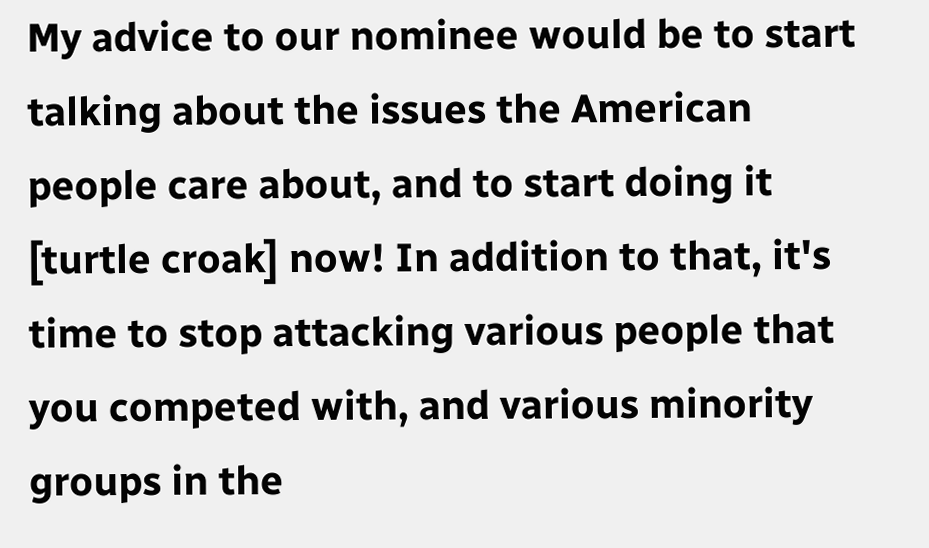My advice to our nominee would be to start talking about the issues the American people care about, and to start doing it [turtle croak] now! In addition to that, it's time to stop attacking various people that you competed with, and various minority groups in the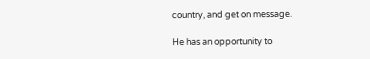country, and get on message.

He has an opportunity to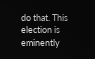do that. This election is eminently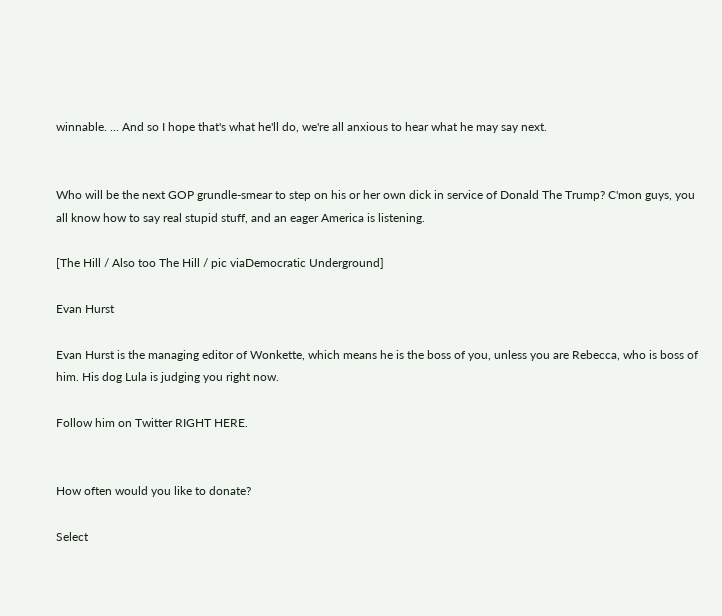winnable. ... And so I hope that's what he'll do, we're all anxious to hear what he may say next.


Who will be the next GOP grundle-smear to step on his or her own dick in service of Donald The Trump? C'mon guys, you all know how to say real stupid stuff, and an eager America is listening.

[The Hill / Also too The Hill / pic viaDemocratic Underground]

Evan Hurst

Evan Hurst is the managing editor of Wonkette, which means he is the boss of you, unless you are Rebecca, who is boss of him. His dog Lula is judging you right now.

Follow him on Twitter RIGHT HERE.


How often would you like to donate?

Select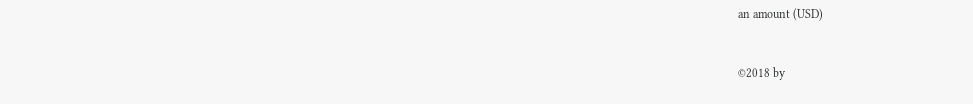an amount (USD)


©2018 by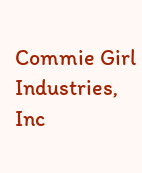Commie Girl Industries, Inc